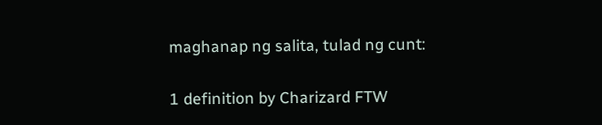maghanap ng salita, tulad ng cunt:

1 definition by Charizard FTW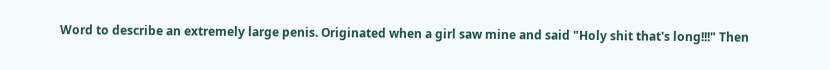Word to describe an extremely large penis. Originated when a girl saw mine and said "Holy shit that's long!!!" Then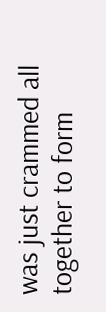was just crammed all together to form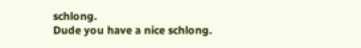schlong.
Dude you have a nice schlong.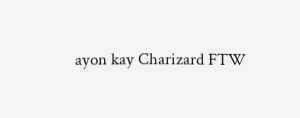ayon kay Charizard FTW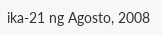ika-21 ng Agosto, 2008